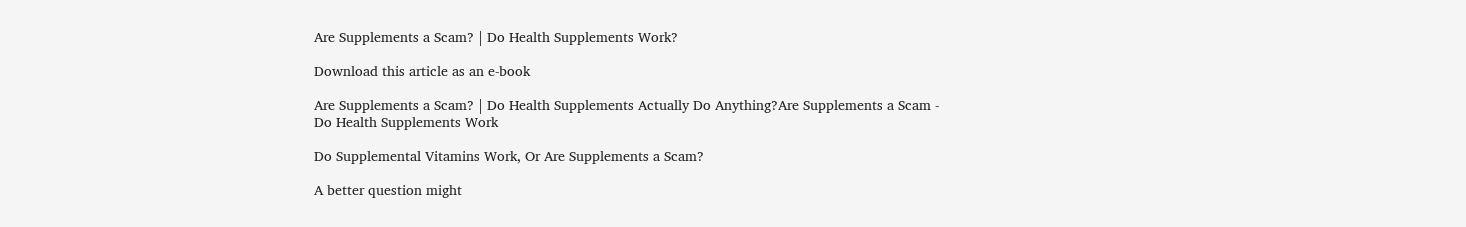Are Supplements a Scam? | Do Health Supplements Work?

Download this article as an e-book

Are Supplements a Scam? | Do Health Supplements Actually Do Anything?Are Supplements a Scam - Do Health Supplements Work

Do Supplemental Vitamins Work, Or Are Supplements a Scam?

A better question might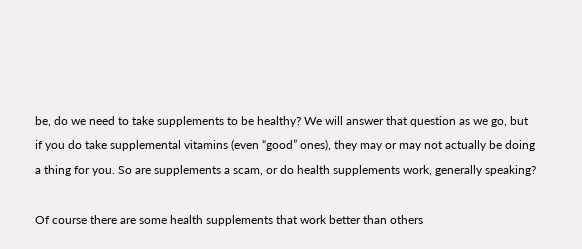be, do we need to take supplements to be healthy? We will answer that question as we go, but if you do take supplemental vitamins (even “good” ones), they may or may not actually be doing a thing for you. So are supplements a scam, or do health supplements work, generally speaking?

Of course there are some health supplements that work better than others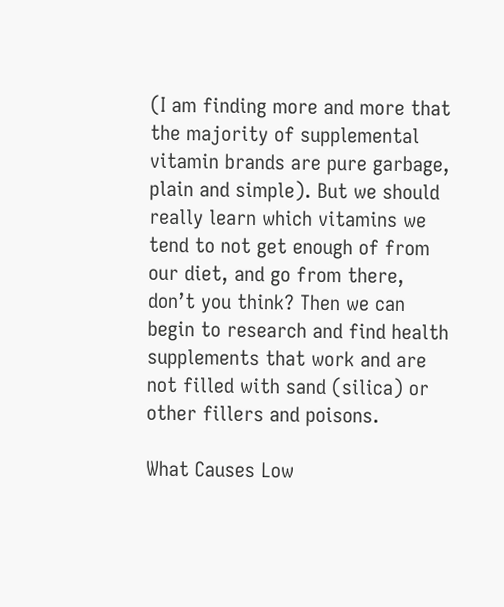(I am finding more and more that the majority of supplemental vitamin brands are pure garbage, plain and simple). But we should really learn which vitamins we tend to not get enough of from our diet, and go from there, don’t you think? Then we can begin to research and find health supplements that work and are not filled with sand (silica) or other fillers and poisons.

What Causes Low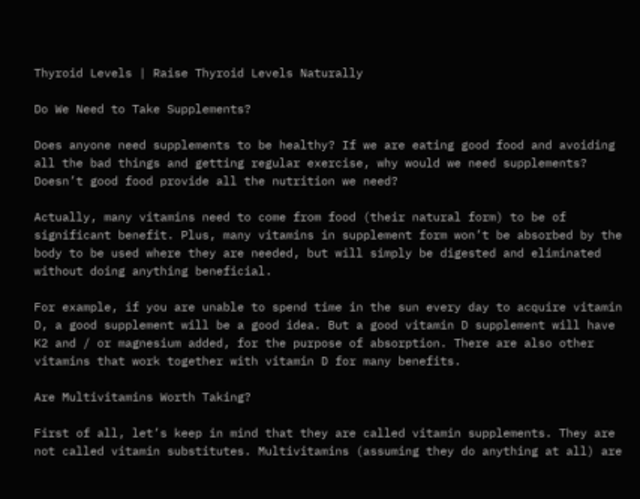Thyroid Levels | Raise Thyroid Levels Naturally

Do We Need to Take Supplements?

Does anyone need supplements to be healthy? If we are eating good food and avoiding all the bad things and getting regular exercise, why would we need supplements? Doesn’t good food provide all the nutrition we need?

Actually, many vitamins need to come from food (their natural form) to be of significant benefit. Plus, many vitamins in supplement form won’t be absorbed by the body to be used where they are needed, but will simply be digested and eliminated without doing anything beneficial.

For example, if you are unable to spend time in the sun every day to acquire vitamin D, a good supplement will be a good idea. But a good vitamin D supplement will have K2 and / or magnesium added, for the purpose of absorption. There are also other vitamins that work together with vitamin D for many benefits.

Are Multivitamins Worth Taking?

First of all, let’s keep in mind that they are called vitamin supplements. They are not called vitamin substitutes. Multivitamins (assuming they do anything at all) are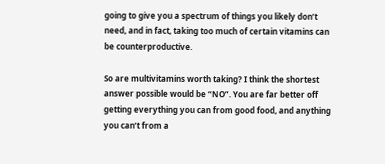going to give you a spectrum of things you likely don’t need, and in fact, taking too much of certain vitamins can be counterproductive.

So are multivitamins worth taking? I think the shortest answer possible would be “NO”. You are far better off getting everything you can from good food, and anything you can’t from a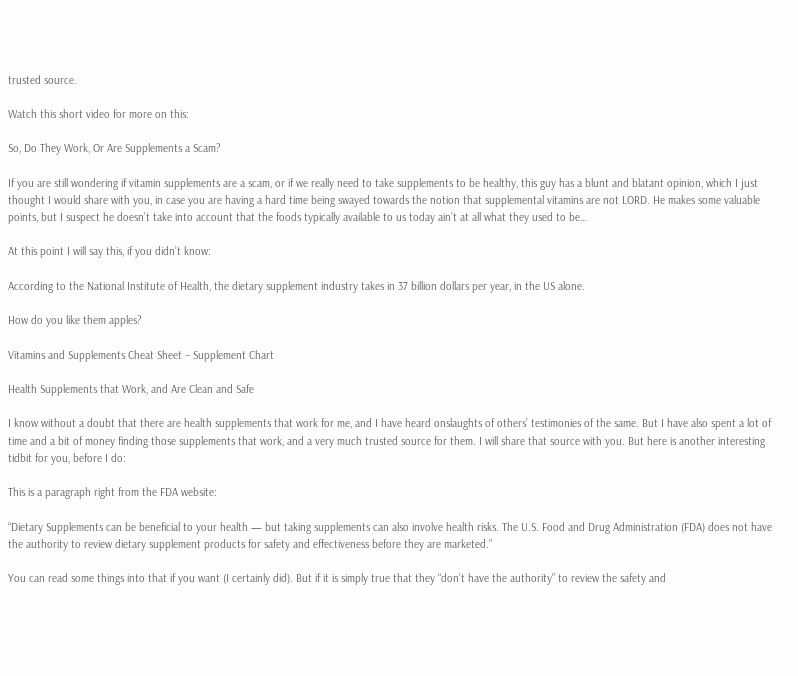trusted source.

Watch this short video for more on this:

So, Do They Work, Or Are Supplements a Scam?

If you are still wondering if vitamin supplements are a scam, or if we really need to take supplements to be healthy, this guy has a blunt and blatant opinion, which I just thought I would share with you, in case you are having a hard time being swayed towards the notion that supplemental vitamins are not LORD. He makes some valuable points, but I suspect he doesn’t take into account that the foods typically available to us today ain’t at all what they used to be…

At this point I will say this, if you didn’t know:

According to the National Institute of Health, the dietary supplement industry takes in 37 billion dollars per year, in the US alone.

How do you like them apples?

Vitamins and Supplements Cheat Sheet – Supplement Chart

Health Supplements that Work, and Are Clean and Safe

I know without a doubt that there are health supplements that work for me, and I have heard onslaughts of others’ testimonies of the same. But I have also spent a lot of time and a bit of money finding those supplements that work, and a very much trusted source for them. I will share that source with you. But here is another interesting tidbit for you, before I do:

This is a paragraph right from the FDA website:

“Dietary Supplements can be beneficial to your health — but taking supplements can also involve health risks. The U.S. Food and Drug Administration (FDA) does not have the authority to review dietary supplement products for safety and effectiveness before they are marketed.”

You can read some things into that if you want (I certainly did). But if it is simply true that they “don’t have the authority” to review the safety and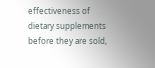effectiveness of dietary supplements before they are sold,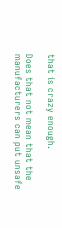that is crazy enough.

Does that not mean that the manufacturers can put unsafe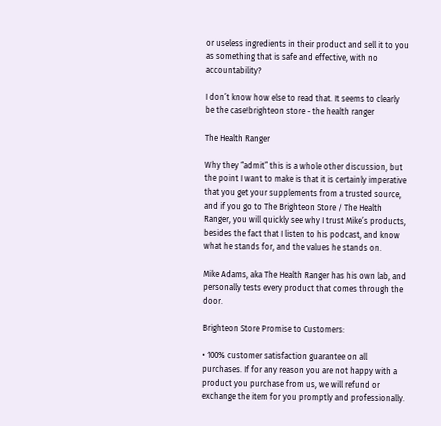or useless ingredients in their product and sell it to you as something that is safe and effective, with no accountability?

I don’t know how else to read that. It seems to clearly be the case!brighteon store - the health ranger

The Health Ranger

Why they “admit” this is a whole other discussion, but the point I want to make is that it is certainly imperative that you get your supplements from a trusted source, and if you go to The Brighteon Store / The Health Ranger, you will quickly see why I trust Mike’s products, besides the fact that I listen to his podcast, and know what he stands for, and the values he stands on.

Mike Adams, aka The Health Ranger has his own lab, and personally tests every product that comes through the door.

Brighteon Store Promise to Customers:

• 100% customer satisfaction guarantee on all purchases. If for any reason you are not happy with a product you purchase from us, we will refund or exchange the item for you promptly and professionally.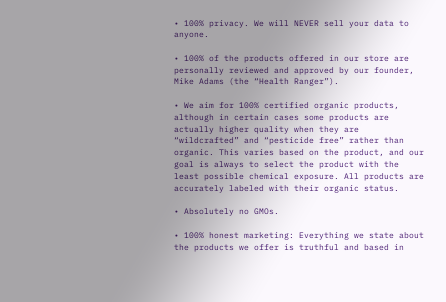• 100% privacy. We will NEVER sell your data to anyone.

• 100% of the products offered in our store are personally reviewed and approved by our founder, Mike Adams (the “Health Ranger”).

• We aim for 100% certified organic products, although in certain cases some products are actually higher quality when they are “wildcrafted” and “pesticide free” rather than organic. This varies based on the product, and our goal is always to select the product with the least possible chemical exposure. All products are accurately labeled with their organic status.

• Absolutely no GMOs.

• 100% honest marketing: Everything we state about the products we offer is truthful and based in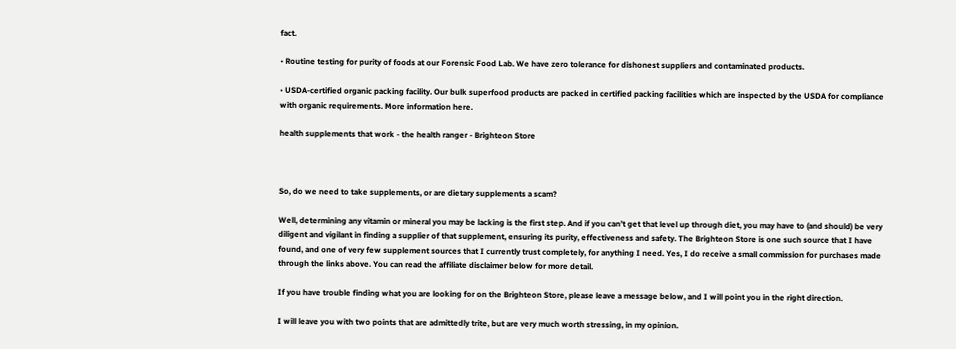fact.

• Routine testing for purity of foods at our Forensic Food Lab. We have zero tolerance for dishonest suppliers and contaminated products.

• USDA-certified organic packing facility. Our bulk superfood products are packed in certified packing facilities which are inspected by the USDA for compliance with organic requirements. More information here.

health supplements that work - the health ranger - Brighteon Store



So, do we need to take supplements, or are dietary supplements a scam?

Well, determining any vitamin or mineral you may be lacking is the first step. And if you can’t get that level up through diet, you may have to (and should) be very diligent and vigilant in finding a supplier of that supplement, ensuring its purity, effectiveness and safety. The Brighteon Store is one such source that I have found, and one of very few supplement sources that I currently trust completely, for anything I need. Yes, I do receive a small commission for purchases made through the links above. You can read the affiliate disclaimer below for more detail.

If you have trouble finding what you are looking for on the Brighteon Store, please leave a message below, and I will point you in the right direction.

I will leave you with two points that are admittedly trite, but are very much worth stressing, in my opinion.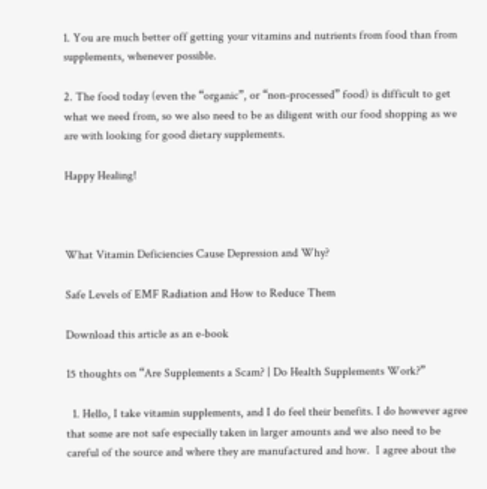1. You are much better off getting your vitamins and nutrients from food than from supplements, whenever possible.

2. The food today (even the “organic”, or “non-processed” food) is difficult to get what we need from, so we also need to be as diligent with our food shopping as we are with looking for good dietary supplements.

Happy Healing!



What Vitamin Deficiencies Cause Depression and Why?

Safe Levels of EMF Radiation and How to Reduce Them

Download this article as an e-book

15 thoughts on “Are Supplements a Scam? | Do Health Supplements Work?”

  1. Hello, I take vitamin supplements, and I do feel their benefits. I do however agree that some are not safe especially taken in larger amounts and we also need to be careful of the source and where they are manufactured and how.  I agree about the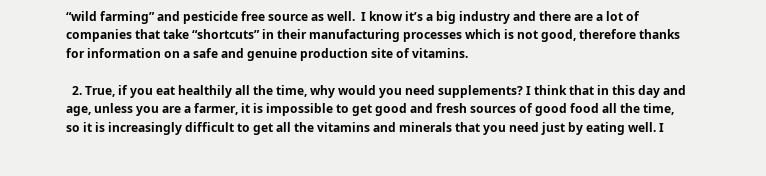“wild farming” and pesticide free source as well.  I know it’s a big industry and there are a lot of companies that take “shortcuts” in their manufacturing processes which is not good, therefore thanks for information on a safe and genuine production site of vitamins.

  2. True, if you eat healthily all the time, why would you need supplements? I think that in this day and age, unless you are a farmer, it is impossible to get good and fresh sources of good food all the time, so it is increasingly difficult to get all the vitamins and minerals that you need just by eating well. I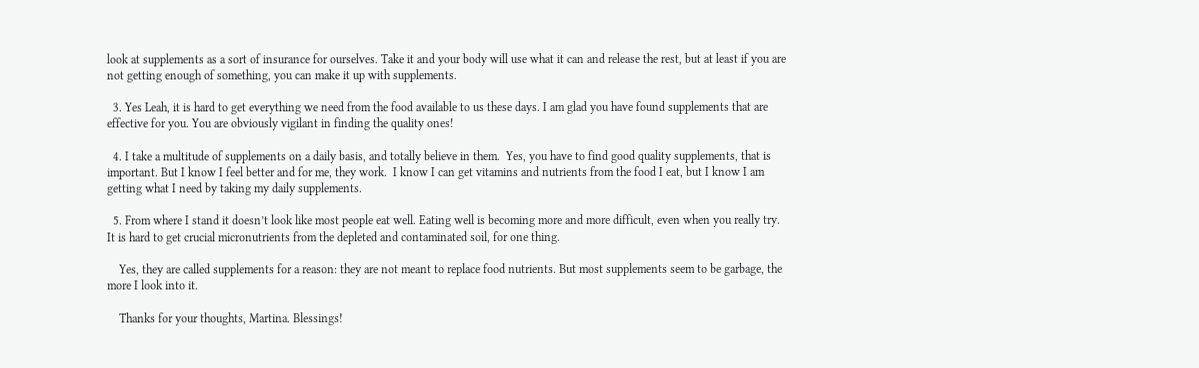look at supplements as a sort of insurance for ourselves. Take it and your body will use what it can and release the rest, but at least if you are not getting enough of something, you can make it up with supplements.

  3. Yes Leah, it is hard to get everything we need from the food available to us these days. I am glad you have found supplements that are effective for you. You are obviously vigilant in finding the quality ones!

  4. I take a multitude of supplements on a daily basis, and totally believe in them.  Yes, you have to find good quality supplements, that is important. But I know I feel better and for me, they work.  I know I can get vitamins and nutrients from the food I eat, but I know I am getting what I need by taking my daily supplements.

  5. From where I stand it doesn’t look like most people eat well. Eating well is becoming more and more difficult, even when you really try. It is hard to get crucial micronutrients from the depleted and contaminated soil, for one thing.

    Yes, they are called supplements for a reason: they are not meant to replace food nutrients. But most supplements seem to be garbage, the more I look into it.

    Thanks for your thoughts, Martina. Blessings!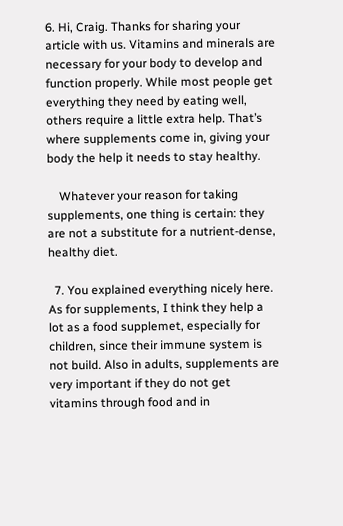6. Hi, Craig. Thanks for sharing your article with us. Vitamins and minerals are necessary for your body to develop and function properly. While most people get everything they need by eating well, others require a little extra help. That’s where supplements come in, giving your body the help it needs to stay healthy.

    Whatever your reason for taking supplements, one thing is certain: they are not a substitute for a nutrient-dense, healthy diet.

  7. You explained everything nicely here. As for supplements, I think they help a lot as a food supplemet, especially for children, since their immune system is not build. Also in adults, supplements are very important if they do not get vitamins through food and in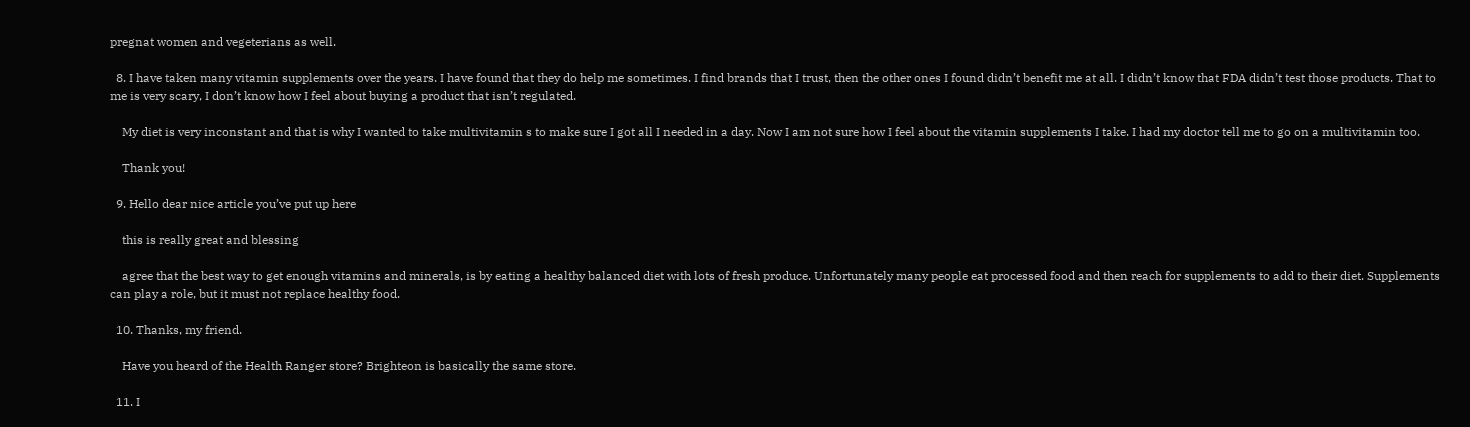pregnat women and vegeterians as well.

  8. I have taken many vitamin supplements over the years. I have found that they do help me sometimes. I find brands that I trust, then the other ones I found didn’t benefit me at all. I didn’t know that FDA didn’t test those products. That to me is very scary, I don’t know how I feel about buying a product that isn’t regulated.

    My diet is very inconstant and that is why I wanted to take multivitamin s to make sure I got all I needed in a day. Now I am not sure how I feel about the vitamin supplements I take. I had my doctor tell me to go on a multivitamin too.

    Thank you!

  9. Hello dear nice article you’ve put up here

    this is really great and blessing

    agree that the best way to get enough vitamins and minerals, is by eating a healthy balanced diet with lots of fresh produce. Unfortunately many people eat processed food and then reach for supplements to add to their diet. Supplements can play a role, but it must not replace healthy food.

  10. Thanks, my friend.

    Have you heard of the Health Ranger store? Brighteon is basically the same store.

  11. I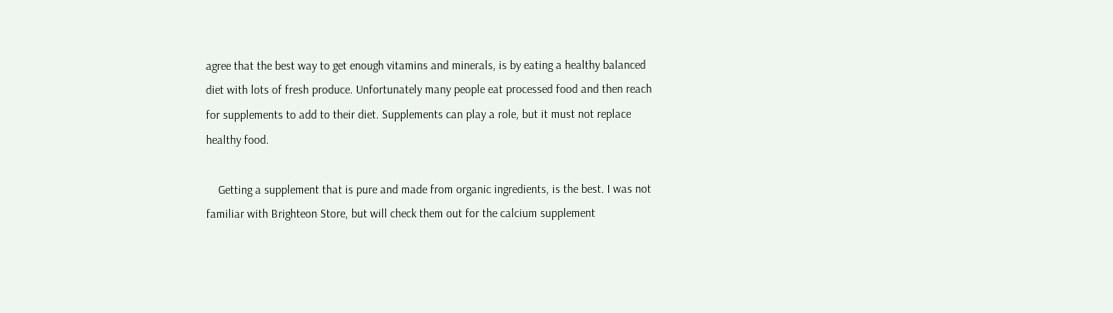agree that the best way to get enough vitamins and minerals, is by eating a healthy balanced diet with lots of fresh produce. Unfortunately many people eat processed food and then reach for supplements to add to their diet. Supplements can play a role, but it must not replace healthy food.

    Getting a supplement that is pure and made from organic ingredients, is the best. I was not familiar with Brighteon Store, but will check them out for the calcium supplement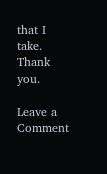that I take. Thank you.

Leave a Comment